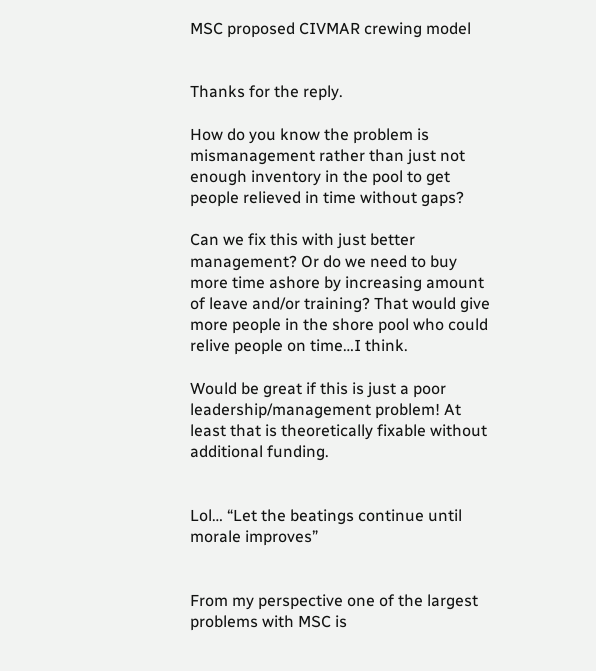MSC proposed CIVMAR crewing model


Thanks for the reply.

How do you know the problem is mismanagement rather than just not enough inventory in the pool to get people relieved in time without gaps?

Can we fix this with just better management? Or do we need to buy more time ashore by increasing amount of leave and/or training? That would give more people in the shore pool who could relive people on time…I think.

Would be great if this is just a poor leadership/management problem! At least that is theoretically fixable without additional funding.


Lol… “Let the beatings continue until morale improves”


From my perspective one of the largest problems with MSC is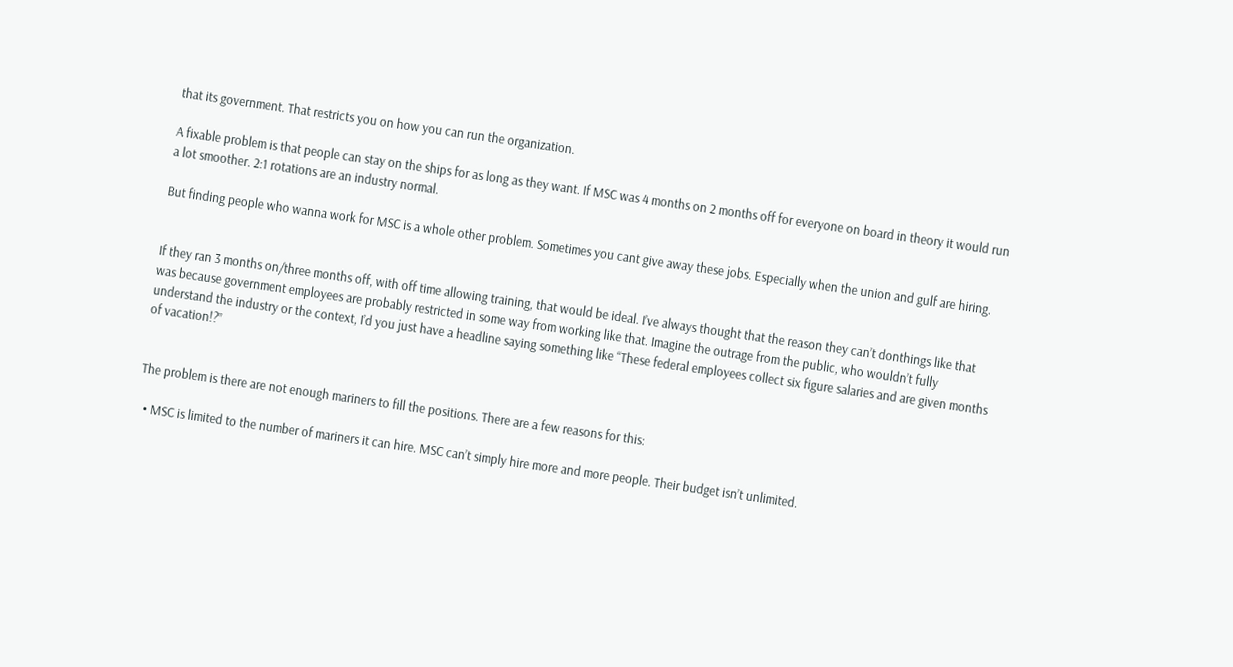that its government. That restricts you on how you can run the organization.

A fixable problem is that people can stay on the ships for as long as they want. If MSC was 4 months on 2 months off for everyone on board in theory it would run a lot smoother. 2:1 rotations are an industry normal.

But finding people who wanna work for MSC is a whole other problem. Sometimes you cant give away these jobs. Especially when the union and gulf are hiring.


If they ran 3 months on/three months off, with off time allowing training, that would be ideal. I’ve always thought that the reason they can’t donthings like that was because government employees are probably restricted in some way from working like that. Imagine the outrage from the public, who wouldn’t fully understand the industry or the context, I’d you just have a headline saying something like “These federal employees collect six figure salaries and are given months of vacation!?”


The problem is there are not enough mariners to fill the positions. There are a few reasons for this:

  • MSC is limited to the number of mariners it can hire. MSC can’t simply hire more and more people. Their budget isn’t unlimited.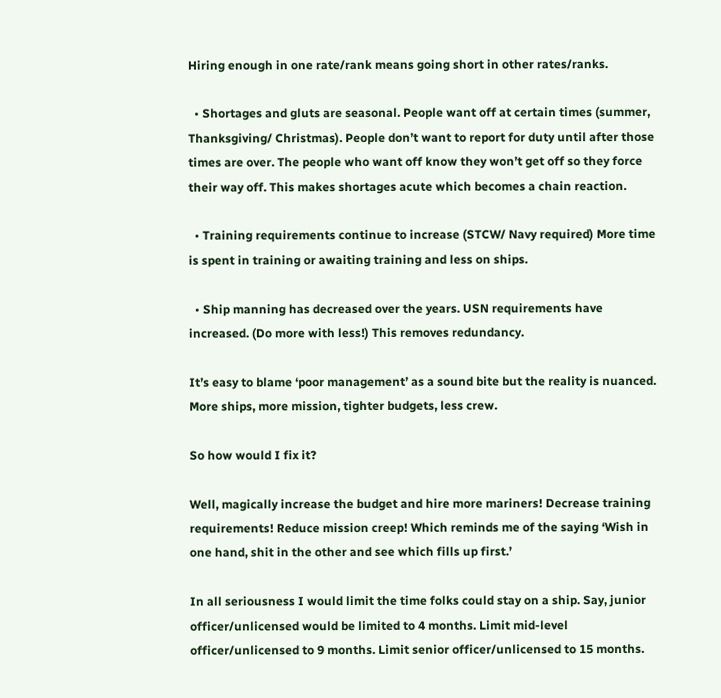Hiring enough in one rate/rank means going short in other rates/ranks.

  • Shortages and gluts are seasonal. People want off at certain times (summer, Thanksgiving/ Christmas). People don’t want to report for duty until after those times are over. The people who want off know they won’t get off so they force their way off. This makes shortages acute which becomes a chain reaction.

  • Training requirements continue to increase (STCW/ Navy required) More time is spent in training or awaiting training and less on ships.

  • Ship manning has decreased over the years. USN requirements have increased. (Do more with less!) This removes redundancy.

It’s easy to blame ‘poor management’ as a sound bite but the reality is nuanced. More ships, more mission, tighter budgets, less crew.

So how would I fix it?

Well, magically increase the budget and hire more mariners! Decrease training requirements! Reduce mission creep! Which reminds me of the saying ‘Wish in one hand, shit in the other and see which fills up first.’

In all seriousness I would limit the time folks could stay on a ship. Say, junior officer/unlicensed would be limited to 4 months. Limit mid-level officer/unlicensed to 9 months. Limit senior officer/unlicensed to 15 months.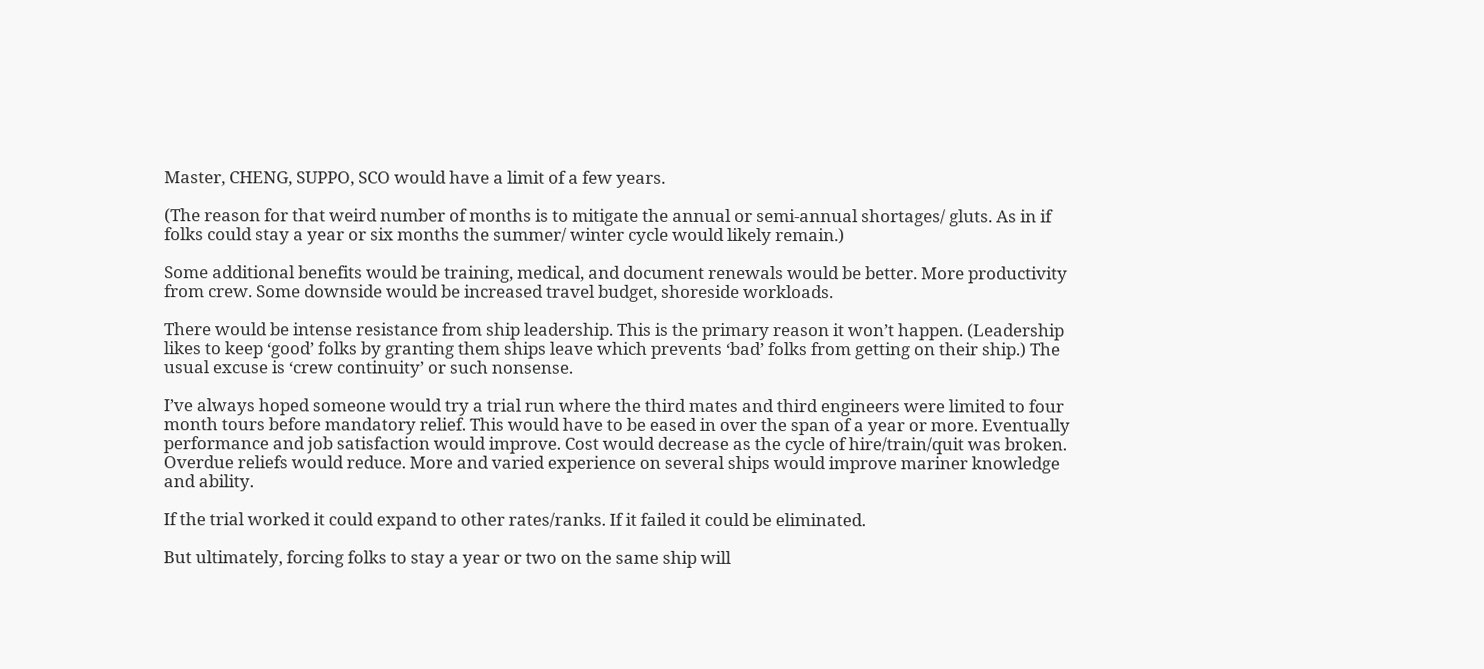Master, CHENG, SUPPO, SCO would have a limit of a few years.

(The reason for that weird number of months is to mitigate the annual or semi-annual shortages/ gluts. As in if folks could stay a year or six months the summer/ winter cycle would likely remain.)

Some additional benefits would be training, medical, and document renewals would be better. More productivity from crew. Some downside would be increased travel budget, shoreside workloads.

There would be intense resistance from ship leadership. This is the primary reason it won’t happen. (Leadership likes to keep ‘good’ folks by granting them ships leave which prevents ‘bad’ folks from getting on their ship.) The usual excuse is ‘crew continuity’ or such nonsense.

I’ve always hoped someone would try a trial run where the third mates and third engineers were limited to four month tours before mandatory relief. This would have to be eased in over the span of a year or more. Eventually performance and job satisfaction would improve. Cost would decrease as the cycle of hire/train/quit was broken. Overdue reliefs would reduce. More and varied experience on several ships would improve mariner knowledge and ability.

If the trial worked it could expand to other rates/ranks. If it failed it could be eliminated.

But ultimately, forcing folks to stay a year or two on the same ship will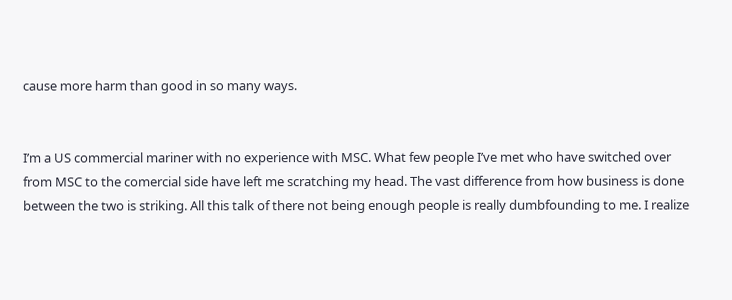cause more harm than good in so many ways.


I’m a US commercial mariner with no experience with MSC. What few people I’ve met who have switched over from MSC to the comercial side have left me scratching my head. The vast difference from how business is done between the two is striking. All this talk of there not being enough people is really dumbfounding to me. I realize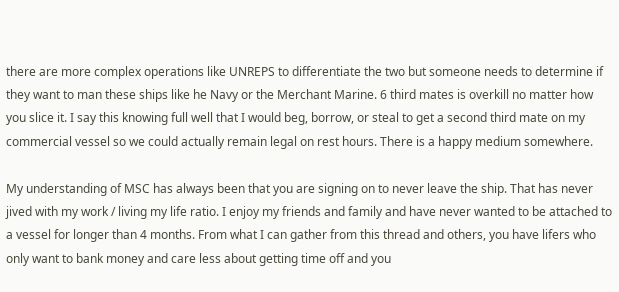there are more complex operations like UNREPS to differentiate the two but someone needs to determine if they want to man these ships like he Navy or the Merchant Marine. 6 third mates is overkill no matter how you slice it. I say this knowing full well that I would beg, borrow, or steal to get a second third mate on my commercial vessel so we could actually remain legal on rest hours. There is a happy medium somewhere.

My understanding of MSC has always been that you are signing on to never leave the ship. That has never jived with my work / living my life ratio. I enjoy my friends and family and have never wanted to be attached to a vessel for longer than 4 months. From what I can gather from this thread and others, you have lifers who only want to bank money and care less about getting time off and you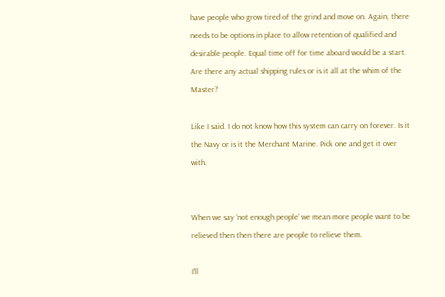have people who grow tired of the grind and move on. Again, there needs to be options in place to allow retention of qualified and desirable people. Equal time off for time aboard would be a start. Are there any actual shipping rules or is it all at the whim of the Master?

Like I said. I do not know how this system can carry on forever. Is it the Navy or is it the Merchant Marine. Pick one and get it over with.


When we say ‘not enough people’ we mean more people want to be relieved then then there are people to relieve them.

I’ll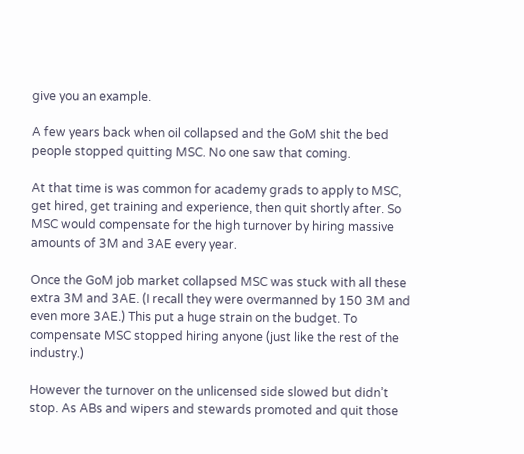give you an example.

A few years back when oil collapsed and the GoM shit the bed people stopped quitting MSC. No one saw that coming.

At that time is was common for academy grads to apply to MSC, get hired, get training and experience, then quit shortly after. So MSC would compensate for the high turnover by hiring massive amounts of 3M and 3AE every year.

Once the GoM job market collapsed MSC was stuck with all these extra 3M and 3AE. (I recall they were overmanned by 150 3M and even more 3AE.) This put a huge strain on the budget. To compensate MSC stopped hiring anyone (just like the rest of the industry.)

However the turnover on the unlicensed side slowed but didn’t stop. As ABs and wipers and stewards promoted and quit those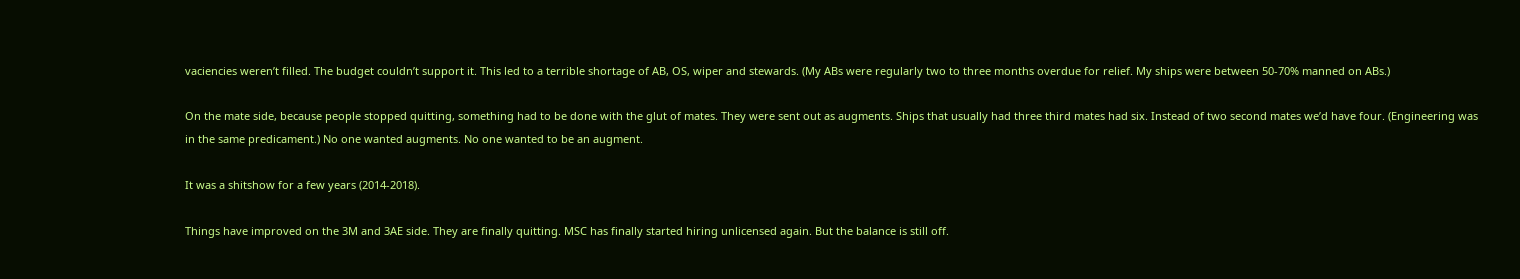vaciencies weren’t filled. The budget couldn’t support it. This led to a terrible shortage of AB, OS, wiper and stewards. (My ABs were regularly two to three months overdue for relief. My ships were between 50-70% manned on ABs.)

On the mate side, because people stopped quitting, something had to be done with the glut of mates. They were sent out as augments. Ships that usually had three third mates had six. Instead of two second mates we’d have four. (Engineering was in the same predicament.) No one wanted augments. No one wanted to be an augment.

It was a shitshow for a few years (2014-2018).

Things have improved on the 3M and 3AE side. They are finally quitting. MSC has finally started hiring unlicensed again. But the balance is still off.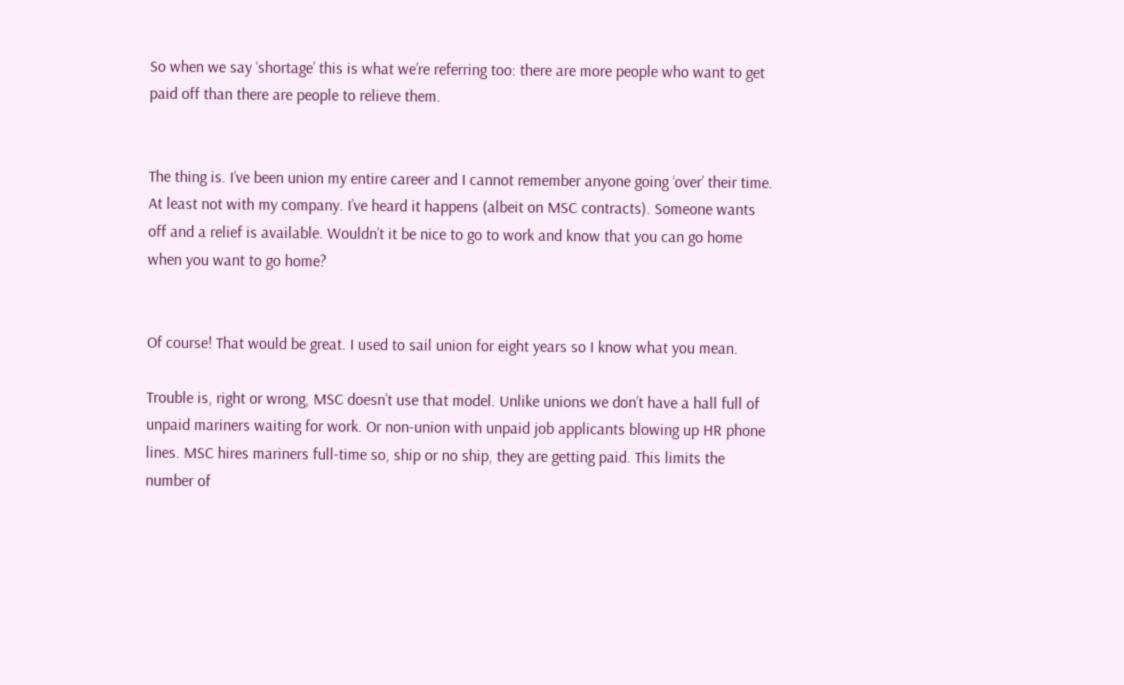So when we say ‘shortage’ this is what we’re referring too: there are more people who want to get paid off than there are people to relieve them.


The thing is. I’ve been union my entire career and I cannot remember anyone going ‘over’ their time. At least not with my company. I’ve heard it happens (albeit on MSC contracts). Someone wants off and a relief is available. Wouldn’t it be nice to go to work and know that you can go home when you want to go home?


Of course! That would be great. I used to sail union for eight years so I know what you mean.

Trouble is, right or wrong, MSC doesn’t use that model. Unlike unions we don’t have a hall full of unpaid mariners waiting for work. Or non-union with unpaid job applicants blowing up HR phone lines. MSC hires mariners full-time so, ship or no ship, they are getting paid. This limits the number of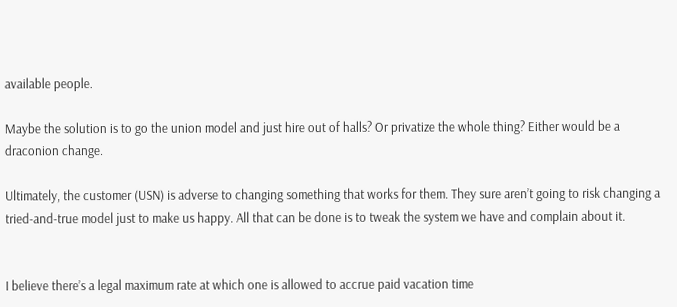available people.

Maybe the solution is to go the union model and just hire out of halls? Or privatize the whole thing? Either would be a draconion change.

Ultimately, the customer (USN) is adverse to changing something that works for them. They sure aren’t going to risk changing a tried-and-true model just to make us happy. All that can be done is to tweak the system we have and complain about it.


I believe there’s a legal maximum rate at which one is allowed to accrue paid vacation time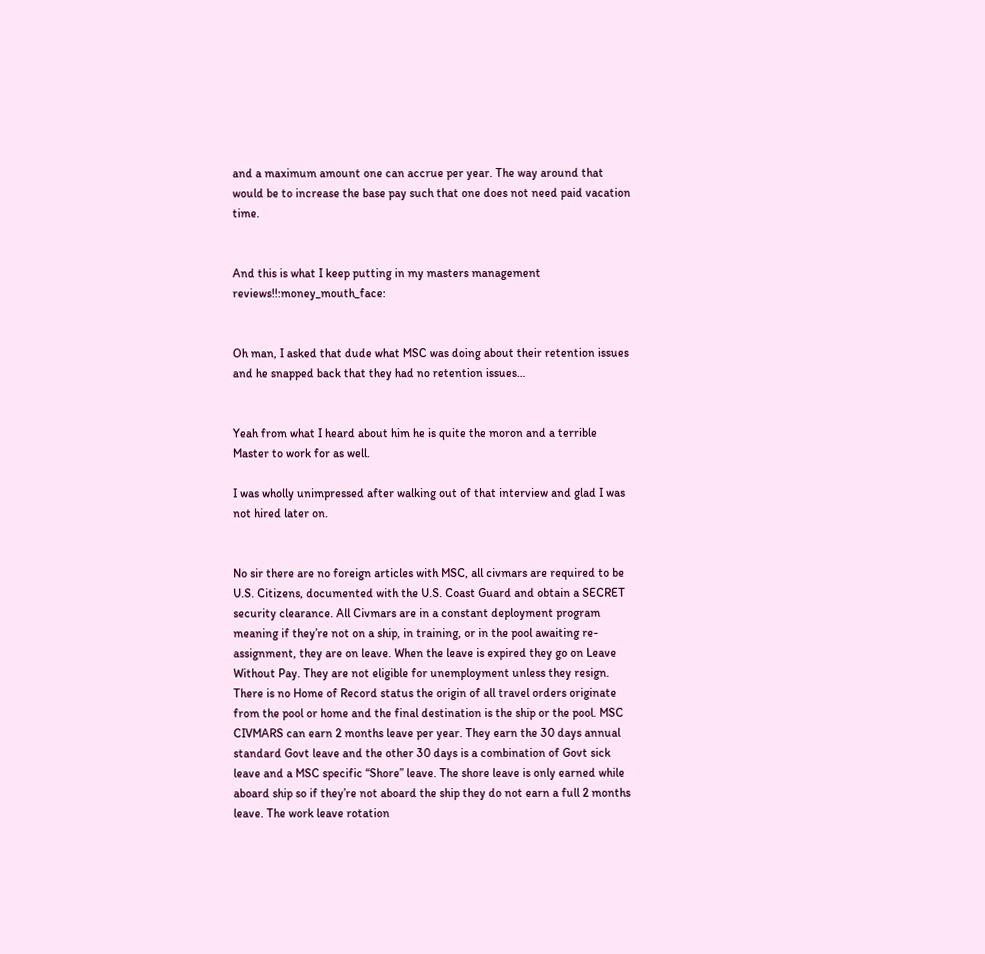and a maximum amount one can accrue per year. The way around that would be to increase the base pay such that one does not need paid vacation time.


And this is what I keep putting in my masters management reviews!!:money_mouth_face:


Oh man, I asked that dude what MSC was doing about their retention issues and he snapped back that they had no retention issues…


Yeah from what I heard about him he is quite the moron and a terrible Master to work for as well.

I was wholly unimpressed after walking out of that interview and glad I was not hired later on.


No sir there are no foreign articles with MSC, all civmars are required to be U.S. Citizens, documented with the U.S. Coast Guard and obtain a SECRET security clearance. All Civmars are in a constant deployment program meaning if they’re not on a ship, in training, or in the pool awaiting re-assignment, they are on leave. When the leave is expired they go on Leave Without Pay. They are not eligible for unemployment unless they resign. There is no Home of Record status the origin of all travel orders originate from the pool or home and the final destination is the ship or the pool. MSC CIVMARS can earn 2 months leave per year. They earn the 30 days annual standard Govt leave and the other 30 days is a combination of Govt sick leave and a MSC specific “Shore” leave. The shore leave is only earned while aboard ship so if they’re not aboard the ship they do not earn a full 2 months leave. The work leave rotation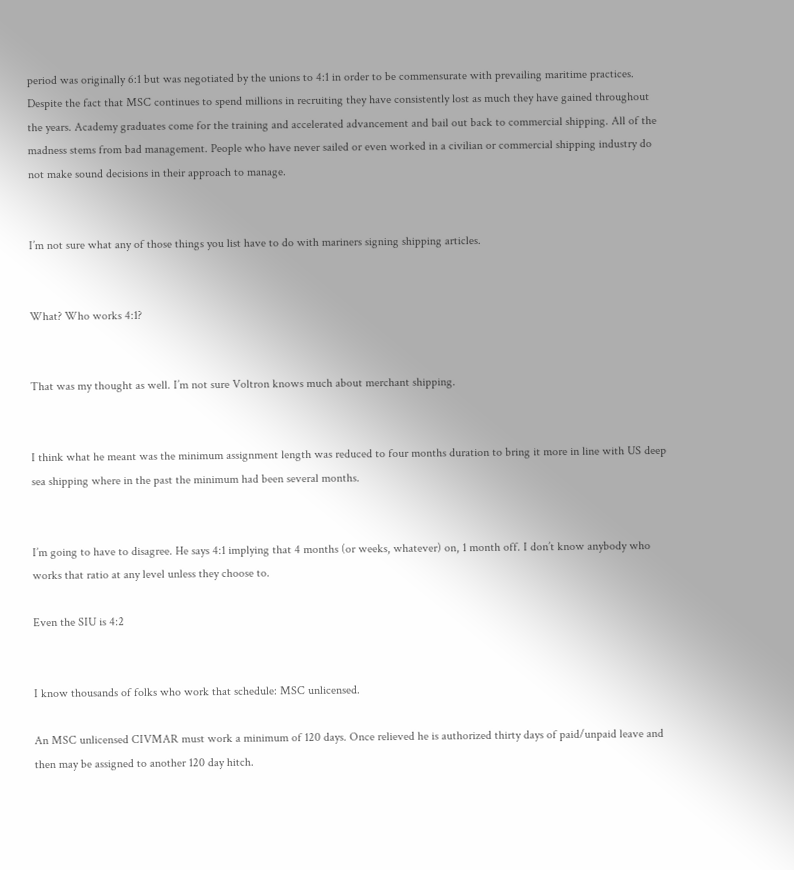period was originally 6:1 but was negotiated by the unions to 4:1 in order to be commensurate with prevailing maritime practices. Despite the fact that MSC continues to spend millions in recruiting they have consistently lost as much they have gained throughout the years. Academy graduates come for the training and accelerated advancement and bail out back to commercial shipping. All of the madness stems from bad management. People who have never sailed or even worked in a civilian or commercial shipping industry do not make sound decisions in their approach to manage.


I’m not sure what any of those things you list have to do with mariners signing shipping articles.


What? Who works 4:1?


That was my thought as well. I’m not sure Voltron knows much about merchant shipping.


I think what he meant was the minimum assignment length was reduced to four months duration to bring it more in line with US deep sea shipping where in the past the minimum had been several months.


I’m going to have to disagree. He says 4:1 implying that 4 months (or weeks, whatever) on, 1 month off. I don’t know anybody who works that ratio at any level unless they choose to.

Even the SIU is 4:2


I know thousands of folks who work that schedule: MSC unlicensed.

An MSC unlicensed CIVMAR must work a minimum of 120 days. Once relieved he is authorized thirty days of paid/unpaid leave and then may be assigned to another 120 day hitch.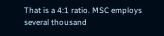That is a 4:1 ratio. MSC employs several thousand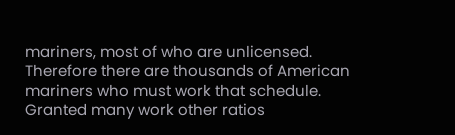mariners, most of who are unlicensed. Therefore there are thousands of American mariners who must work that schedule. Granted many work other ratios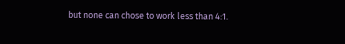but none can chose to work less than 4:1.